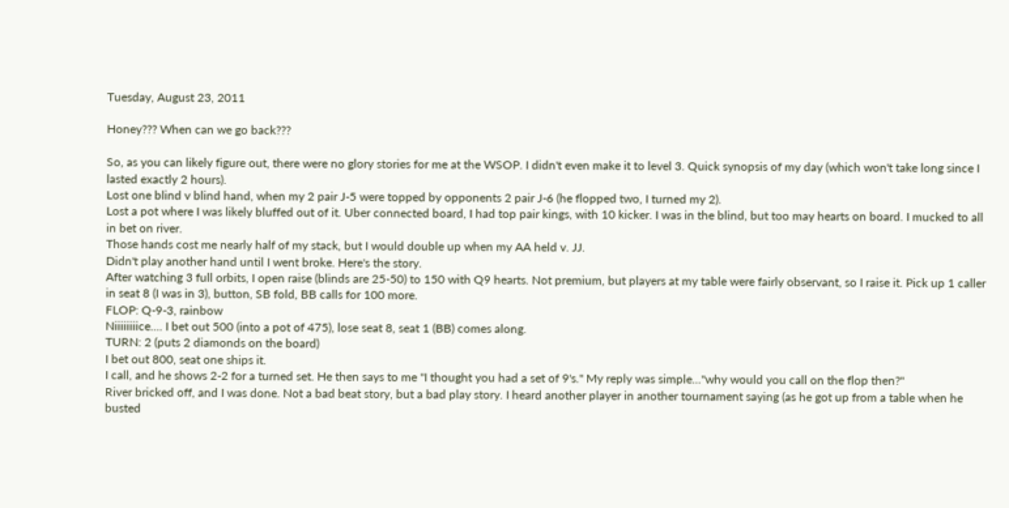Tuesday, August 23, 2011

Honey??? When can we go back???

So, as you can likely figure out, there were no glory stories for me at the WSOP. I didn't even make it to level 3. Quick synopsis of my day (which won't take long since I lasted exactly 2 hours).
Lost one blind v blind hand, when my 2 pair J-5 were topped by opponents 2 pair J-6 (he flopped two, I turned my 2).
Lost a pot where I was likely bluffed out of it. Uber connected board, I had top pair kings, with 10 kicker. I was in the blind, but too may hearts on board. I mucked to all in bet on river.
Those hands cost me nearly half of my stack, but I would double up when my AA held v. JJ.
Didn't play another hand until I went broke. Here's the story.
After watching 3 full orbits, I open raise (blinds are 25-50) to 150 with Q9 hearts. Not premium, but players at my table were fairly observant, so I raise it. Pick up 1 caller in seat 8 (I was in 3), button, SB fold, BB calls for 100 more.
FLOP: Q-9-3, rainbow
Niiiiiiiice.... I bet out 500 (into a pot of 475), lose seat 8, seat 1 (BB) comes along.
TURN: 2 (puts 2 diamonds on the board)
I bet out 800, seat one ships it.
I call, and he shows 2-2 for a turned set. He then says to me "I thought you had a set of 9's." My reply was simple..."why would you call on the flop then?"
River bricked off, and I was done. Not a bad beat story, but a bad play story. I heard another player in another tournament saying (as he got up from a table when he busted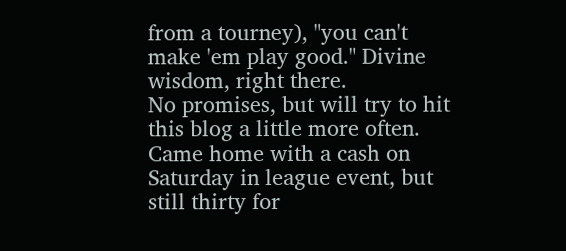from a tourney), "you can't make 'em play good." Divine wisdom, right there.
No promises, but will try to hit this blog a little more often. Came home with a cash on Saturday in league event, but still thirty for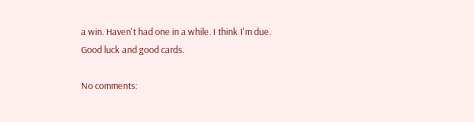a win. Haven't had one in a while. I think I'm due.
Good luck and good cards.

No comments: